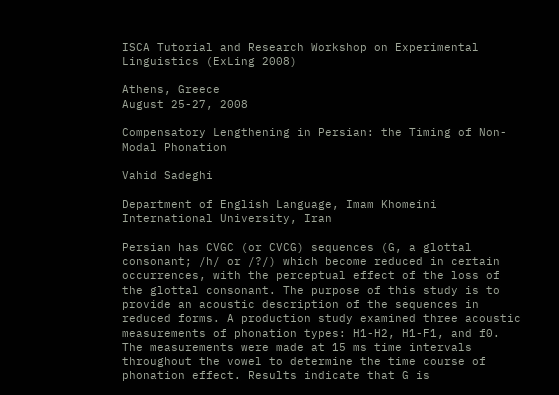ISCA Tutorial and Research Workshop on Experimental Linguistics (ExLing 2008)

Athens, Greece
August 25-27, 2008

Compensatory Lengthening in Persian: the Timing of Non-Modal Phonation

Vahid Sadeghi

Department of English Language, Imam Khomeini International University, Iran

Persian has CVGC (or CVCG) sequences (G, a glottal consonant; /h/ or /?/) which become reduced in certain occurrences, with the perceptual effect of the loss of the glottal consonant. The purpose of this study is to provide an acoustic description of the sequences in reduced forms. A production study examined three acoustic measurements of phonation types: H1-H2, H1-F1, and f0. The measurements were made at 15 ms time intervals throughout the vowel to determine the time course of phonation effect. Results indicate that G is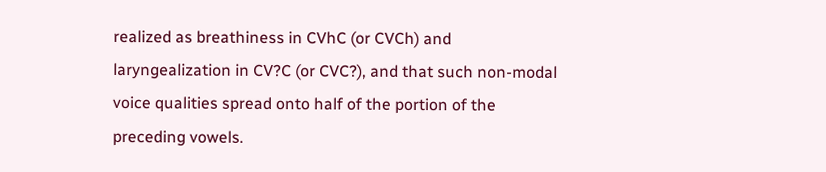realized as breathiness in CVhC (or CVCh) and laryngealization in CV?C (or CVC?), and that such non-modal voice qualities spread onto half of the portion of the preceding vowels.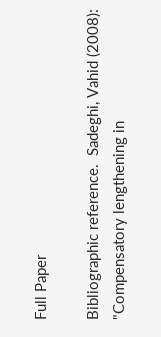Full Paper

Bibliographic reference.  Sadeghi, Vahid (2008): "Compensatory lengthening in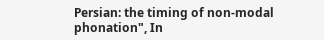Persian: the timing of non-modal phonation", In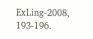ExLing-2008, 193-196.